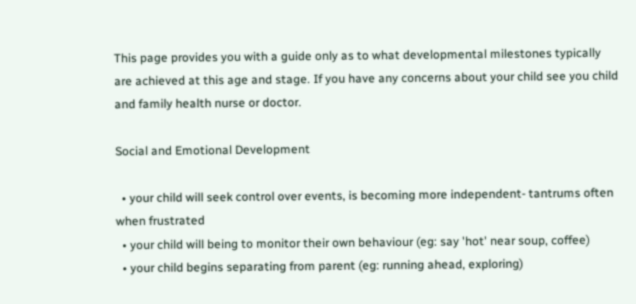This page provides you with a guide only as to what developmental milestones typically are achieved at this age and stage. If you have any concerns about your child see you child and family health nurse or doctor.

Social and Emotional Development

  • your child will seek control over events, is becoming more independent- tantrums often when frustrated
  • your child will being to monitor their own behaviour (eg: say 'hot' near soup, coffee)
  • your child begins separating from parent (eg: running ahead, exploring)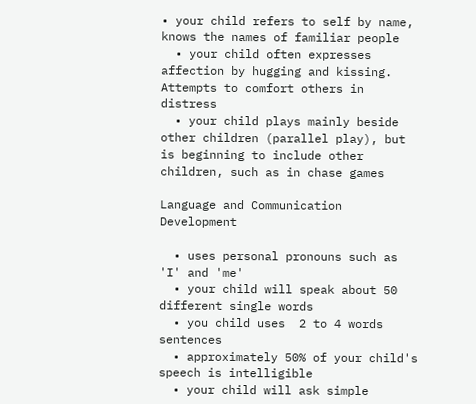• your child refers to self by name, knows the names of familiar people
  • your child often expresses affection by hugging and kissing. Attempts to comfort others in distress
  • your child plays mainly beside other children (parallel play), but is beginning to include other children, such as in chase games

Language and Communication Development

  • uses personal pronouns such as 'I' and 'me'
  • your child will speak about 50 different single words
  • you child uses  2 to 4 words sentences
  • approximately 50% of your child's speech is intelligible
  • your child will ask simple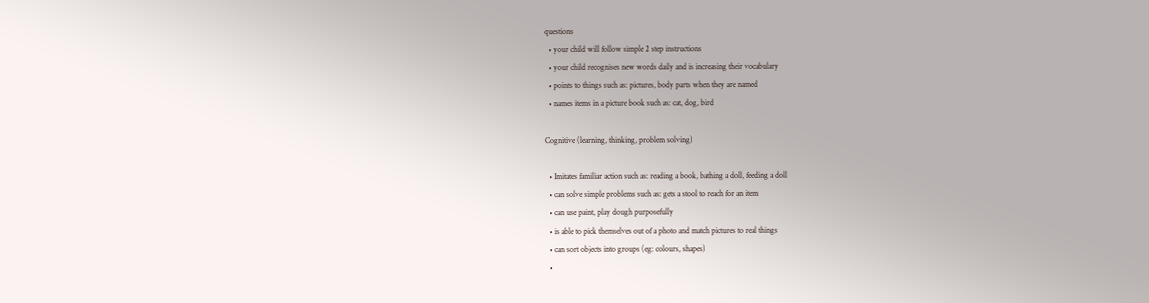questions
  • your child will follow simple 2 step instructions
  • your child recognises new words daily and is increasing their vocabulary
  • points to things such as: pictures, body parts when they are named
  • names items in a picture book such as: cat, dog, bird

Cognitive (learning, thinking, problem solving)

  • Imitates familiar action such as: reading a book, bathing a doll, feeding a doll
  • can solve simple problems such as: gets a stool to reach for an item
  • can use paint, play dough purposefully
  • is able to pick themselves out of a photo and match pictures to real things
  • can sort objects into groups (eg: colours, shapes)
  •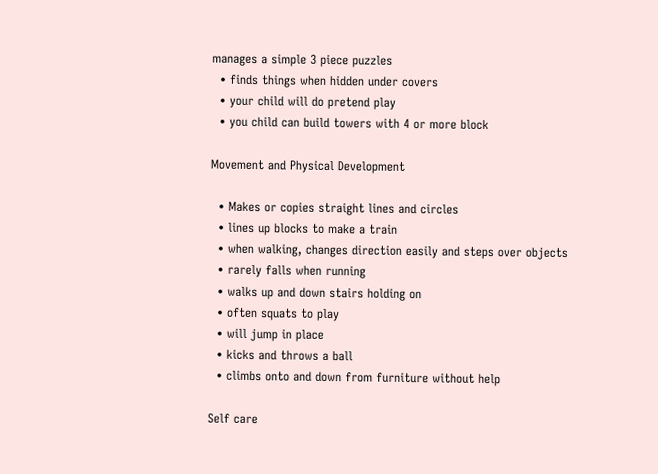manages a simple 3 piece puzzles
  • finds things when hidden under covers
  • your child will do pretend play
  • you child can build towers with 4 or more block

Movement and Physical Development

  • Makes or copies straight lines and circles
  • lines up blocks to make a train
  • when walking, changes direction easily and steps over objects
  • rarely falls when running
  • walks up and down stairs holding on
  • often squats to play
  • will jump in place
  • kicks and throws a ball
  • climbs onto and down from furniture without help

Self care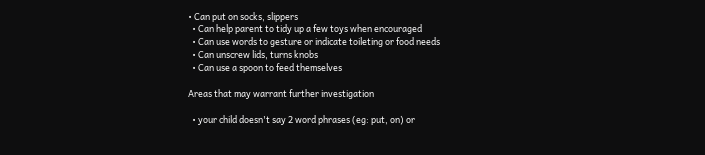• Can put on socks, slippers
  • Can help parent to tidy up a few toys when encouraged
  • Can use words to gesture or indicate toileting or food needs
  • Can unscrew lids, turns knobs
  • Can use a spoon to feed themselves

Areas that may warrant further investigation

  • your child doesn't say 2 word phrases (eg: put, on) or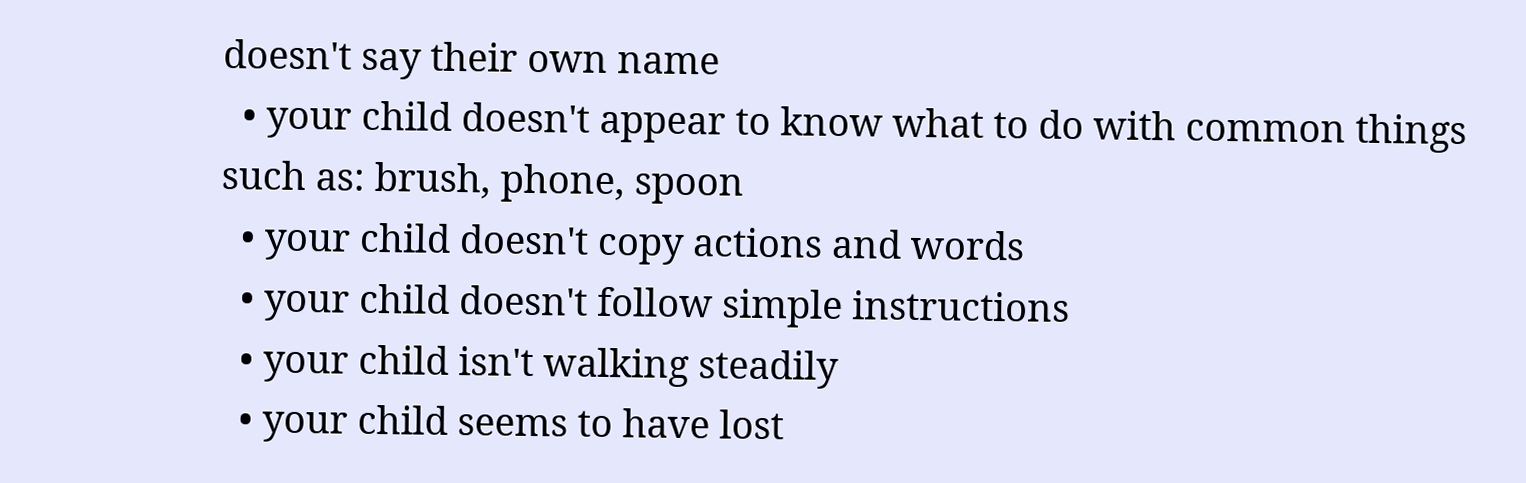doesn't say their own name
  • your child doesn't appear to know what to do with common things such as: brush, phone, spoon
  • your child doesn't copy actions and words
  • your child doesn't follow simple instructions
  • your child isn't walking steadily
  • your child seems to have lost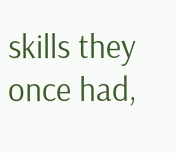skills they once had,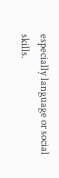especially language or social skills.